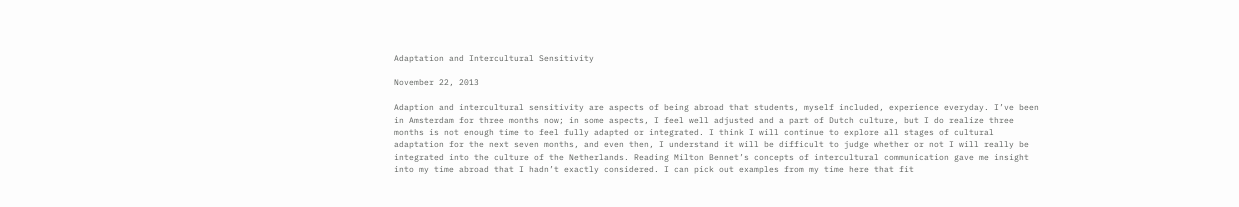Adaptation and Intercultural Sensitivity

November 22, 2013

Adaption and intercultural sensitivity are aspects of being abroad that students, myself included, experience everyday. I’ve been in Amsterdam for three months now; in some aspects, I feel well adjusted and a part of Dutch culture, but I do realize three months is not enough time to feel fully adapted or integrated. I think I will continue to explore all stages of cultural adaptation for the next seven months, and even then, I understand it will be difficult to judge whether or not I will really be integrated into the culture of the Netherlands. Reading Milton Bennet’s concepts of intercultural communication gave me insight into my time abroad that I hadn’t exactly considered. I can pick out examples from my time here that fit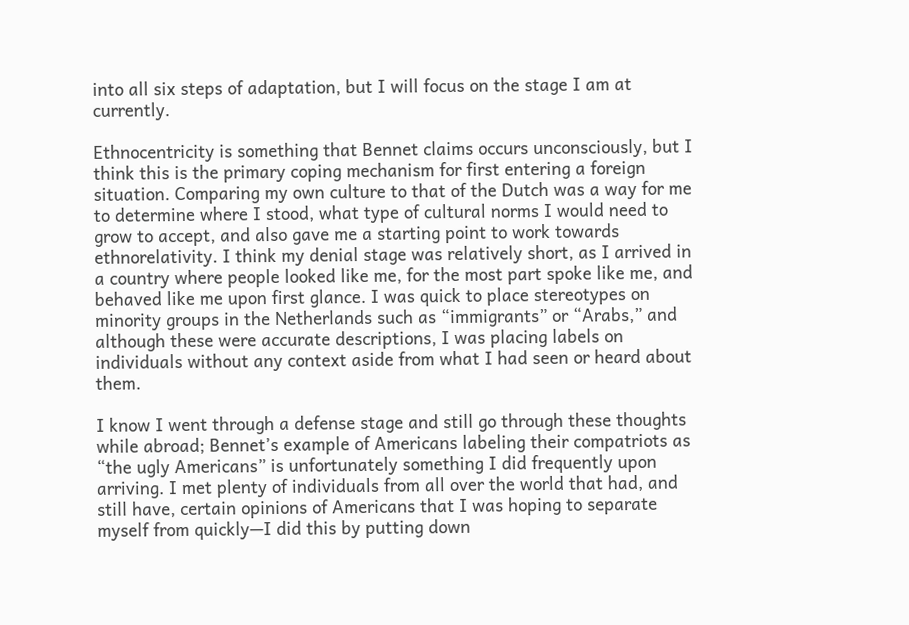into all six steps of adaptation, but I will focus on the stage I am at currently.

Ethnocentricity is something that Bennet claims occurs unconsciously, but I think this is the primary coping mechanism for first entering a foreign situation. Comparing my own culture to that of the Dutch was a way for me to determine where I stood, what type of cultural norms I would need to grow to accept, and also gave me a starting point to work towards ethnorelativity. I think my denial stage was relatively short, as I arrived in a country where people looked like me, for the most part spoke like me, and behaved like me upon first glance. I was quick to place stereotypes on minority groups in the Netherlands such as “immigrants” or “Arabs,” and although these were accurate descriptions, I was placing labels on individuals without any context aside from what I had seen or heard about them.

I know I went through a defense stage and still go through these thoughts while abroad; Bennet’s example of Americans labeling their compatriots as “the ugly Americans” is unfortunately something I did frequently upon arriving. I met plenty of individuals from all over the world that had, and still have, certain opinions of Americans that I was hoping to separate myself from quickly—I did this by putting down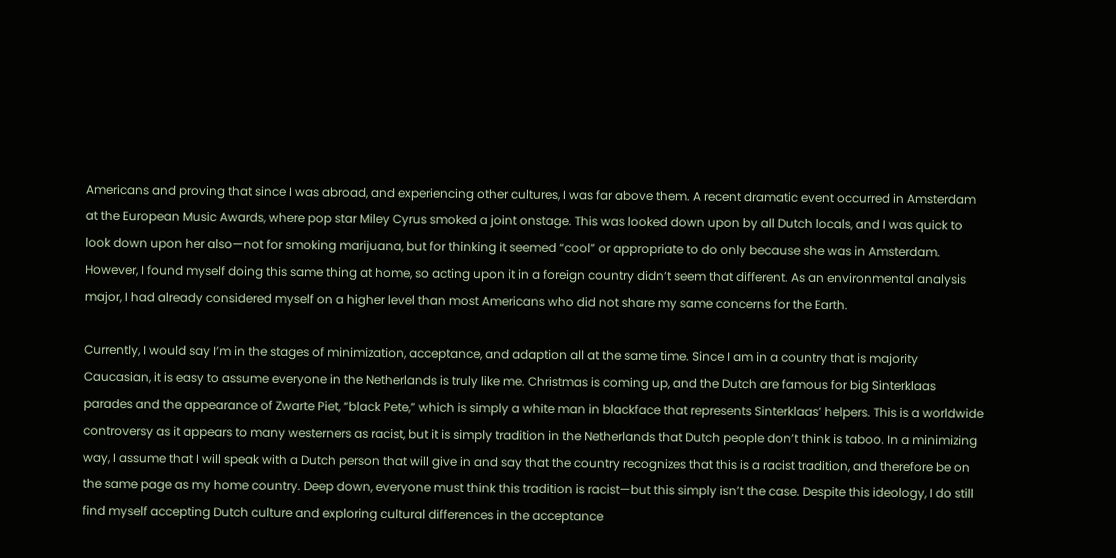Americans and proving that since I was abroad, and experiencing other cultures, I was far above them. A recent dramatic event occurred in Amsterdam at the European Music Awards, where pop star Miley Cyrus smoked a joint onstage. This was looked down upon by all Dutch locals, and I was quick to look down upon her also—not for smoking marijuana, but for thinking it seemed “cool” or appropriate to do only because she was in Amsterdam. However, I found myself doing this same thing at home, so acting upon it in a foreign country didn’t seem that different. As an environmental analysis major, I had already considered myself on a higher level than most Americans who did not share my same concerns for the Earth.

Currently, I would say I’m in the stages of minimization, acceptance, and adaption all at the same time. Since I am in a country that is majority Caucasian, it is easy to assume everyone in the Netherlands is truly like me. Christmas is coming up, and the Dutch are famous for big Sinterklaas parades and the appearance of Zwarte Piet, “black Pete,” which is simply a white man in blackface that represents Sinterklaas’ helpers. This is a worldwide controversy as it appears to many westerners as racist, but it is simply tradition in the Netherlands that Dutch people don’t think is taboo. In a minimizing way, I assume that I will speak with a Dutch person that will give in and say that the country recognizes that this is a racist tradition, and therefore be on the same page as my home country. Deep down, everyone must think this tradition is racist—but this simply isn’t the case. Despite this ideology, I do still find myself accepting Dutch culture and exploring cultural differences in the acceptance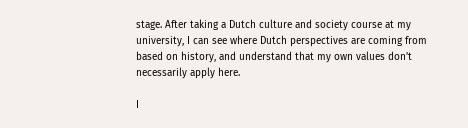stage. After taking a Dutch culture and society course at my university, I can see where Dutch perspectives are coming from based on history, and understand that my own values don’t necessarily apply here.

I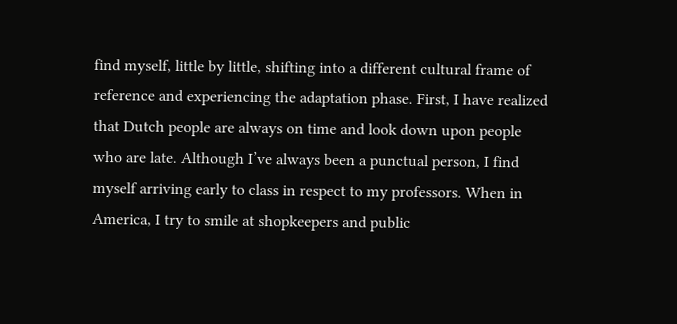find myself, little by little, shifting into a different cultural frame of reference and experiencing the adaptation phase. First, I have realized that Dutch people are always on time and look down upon people who are late. Although I’ve always been a punctual person, I find myself arriving early to class in respect to my professors. When in America, I try to smile at shopkeepers and public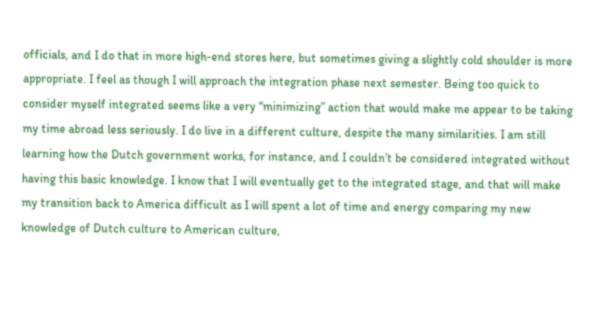officials, and I do that in more high-end stores here, but sometimes giving a slightly cold shoulder is more appropriate. I feel as though I will approach the integration phase next semester. Being too quick to consider myself integrated seems like a very “minimizing” action that would make me appear to be taking my time abroad less seriously. I do live in a different culture, despite the many similarities. I am still learning how the Dutch government works, for instance, and I couldn’t be considered integrated without having this basic knowledge. I know that I will eventually get to the integrated stage, and that will make my transition back to America difficult as I will spent a lot of time and energy comparing my new knowledge of Dutch culture to American culture,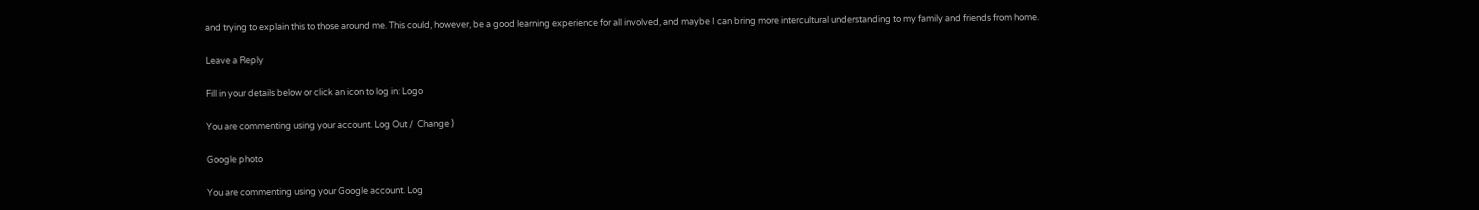and trying to explain this to those around me. This could, however, be a good learning experience for all involved, and maybe I can bring more intercultural understanding to my family and friends from home.

Leave a Reply

Fill in your details below or click an icon to log in: Logo

You are commenting using your account. Log Out /  Change )

Google photo

You are commenting using your Google account. Log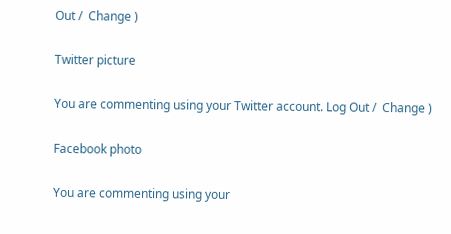Out /  Change )

Twitter picture

You are commenting using your Twitter account. Log Out /  Change )

Facebook photo

You are commenting using your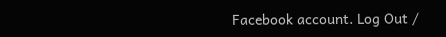Facebook account. Log Out /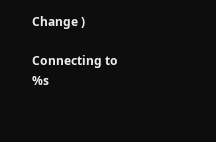Change )

Connecting to %s